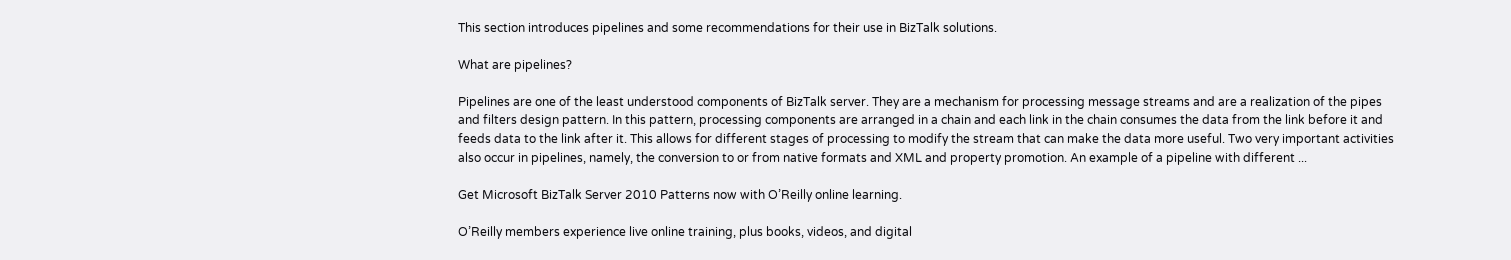This section introduces pipelines and some recommendations for their use in BizTalk solutions.

What are pipelines?

Pipelines are one of the least understood components of BizTalk server. They are a mechanism for processing message streams and are a realization of the pipes and filters design pattern. In this pattern, processing components are arranged in a chain and each link in the chain consumes the data from the link before it and feeds data to the link after it. This allows for different stages of processing to modify the stream that can make the data more useful. Two very important activities also occur in pipelines, namely, the conversion to or from native formats and XML and property promotion. An example of a pipeline with different ...

Get Microsoft BizTalk Server 2010 Patterns now with O’Reilly online learning.

O’Reilly members experience live online training, plus books, videos, and digital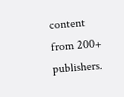content from 200+ publishers.